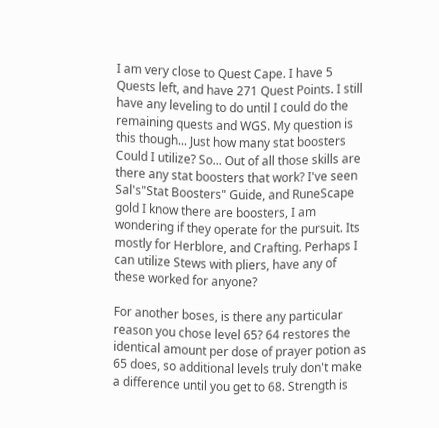I am very close to Quest Cape. I have 5 Quests left, and have 271 Quest Points. I still have any leveling to do until I could do the remaining quests and WGS. My question is this though... Just how many stat boosters Could I utilize? So... Out of all those skills are there any stat boosters that work? I've seen Sal's"Stat Boosters" Guide, and RuneScape gold I know there are boosters, I am wondering if they operate for the pursuit. Its mostly for Herblore, and Crafting. Perhaps I can utilize Stews with pliers, have any of these worked for anyone?

For another boses, is there any particular reason you chose level 65? 64 restores the identical amount per dose of prayer potion as 65 does, so additional levels truly don't make a difference until you get to 68. Strength is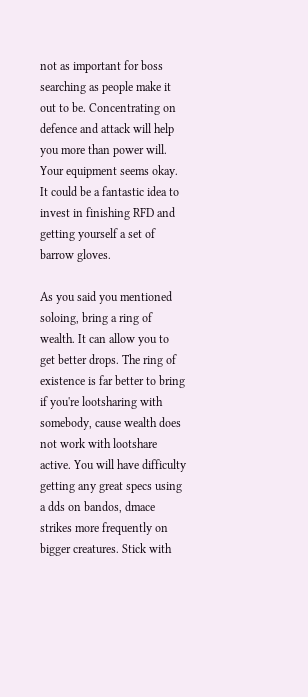not as important for boss searching as people make it out to be. Concentrating on defence and attack will help you more than power will. Your equipment seems okay. It could be a fantastic idea to invest in finishing RFD and getting yourself a set of barrow gloves.

As you said you mentioned soloing, bring a ring of wealth. It can allow you to get better drops. The ring of existence is far better to bring if you're lootsharing with somebody, cause wealth does not work with lootshare active. You will have difficulty getting any great specs using a dds on bandos, dmace strikes more frequently on bigger creatures. Stick with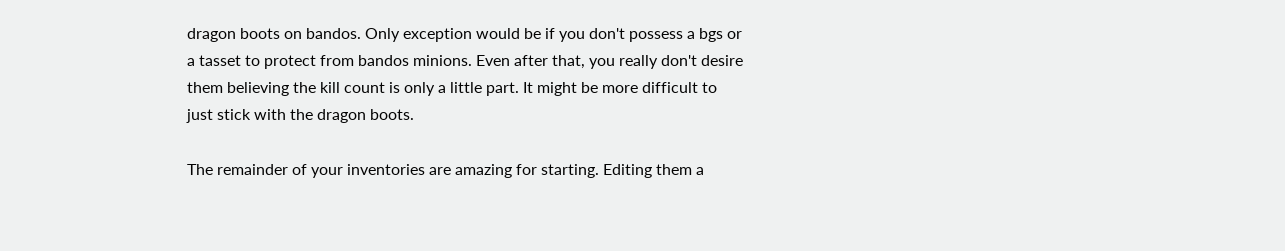dragon boots on bandos. Only exception would be if you don't possess a bgs or a tasset to protect from bandos minions. Even after that, you really don't desire them believing the kill count is only a little part. It might be more difficult to just stick with the dragon boots.

The remainder of your inventories are amazing for starting. Editing them a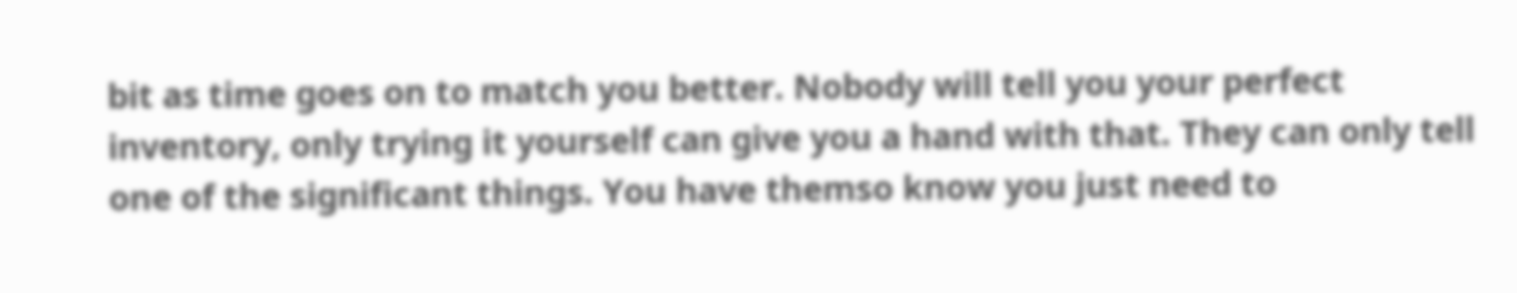bit as time goes on to match you better. Nobody will tell you your perfect inventory, only trying it yourself can give you a hand with that. They can only tell one of the significant things. You have themso know you just need to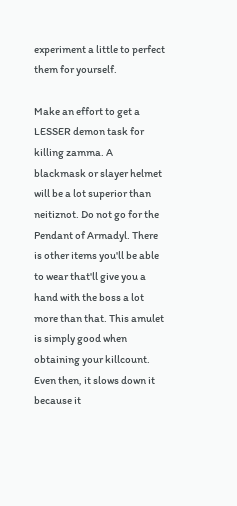experiment a little to perfect them for yourself.

Make an effort to get a LESSER demon task for killing zamma. A blackmask or slayer helmet will be a lot superior than neitiznot. Do not go for the Pendant of Armadyl. There is other items you'll be able to wear that'll give you a hand with the boss a lot more than that. This amulet is simply good when obtaining your killcount. Even then, it slows down it because it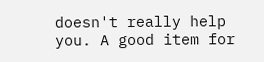doesn't really help you. A good item for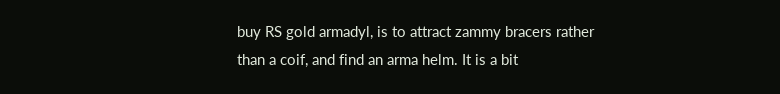buy RS gold armadyl, is to attract zammy bracers rather than a coif, and find an arma helm. It is a bit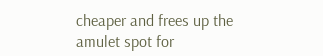cheaper and frees up the amulet spot for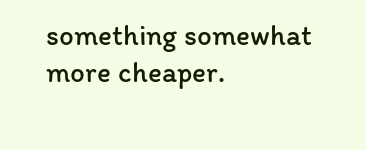something somewhat more cheaper.